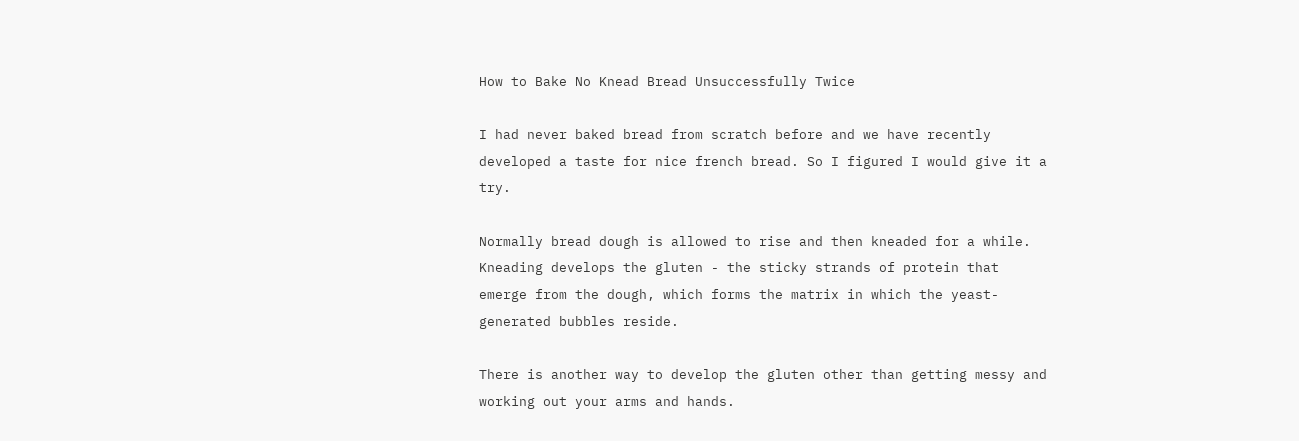How to Bake No Knead Bread Unsuccessfully Twice

I had never baked bread from scratch before and we have recently developed a taste for nice french bread. So I figured I would give it a try.

Normally bread dough is allowed to rise and then kneaded for a while. Kneading develops the gluten - the sticky strands of protein that emerge from the dough, which forms the matrix in which the yeast-generated bubbles reside.

There is another way to develop the gluten other than getting messy and working out your arms and hands.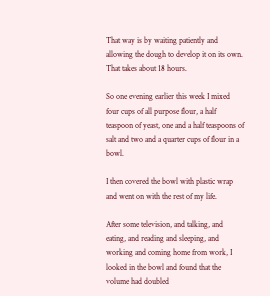That way is by waiting patiently and allowing the dough to develop it on its own. That takes about 18 hours.

So one evening earlier this week I mixed four cups of all purpose flour, a half teaspoon of yeast, one and a half teaspoons of salt and two and a quarter cups of flour in a bowl.

I then covered the bowl with plastic wrap and went on with the rest of my life.

After some television, and talking, and eating, and reading and sleeping, and working and coming home from work, I looked in the bowl and found that the volume had doubled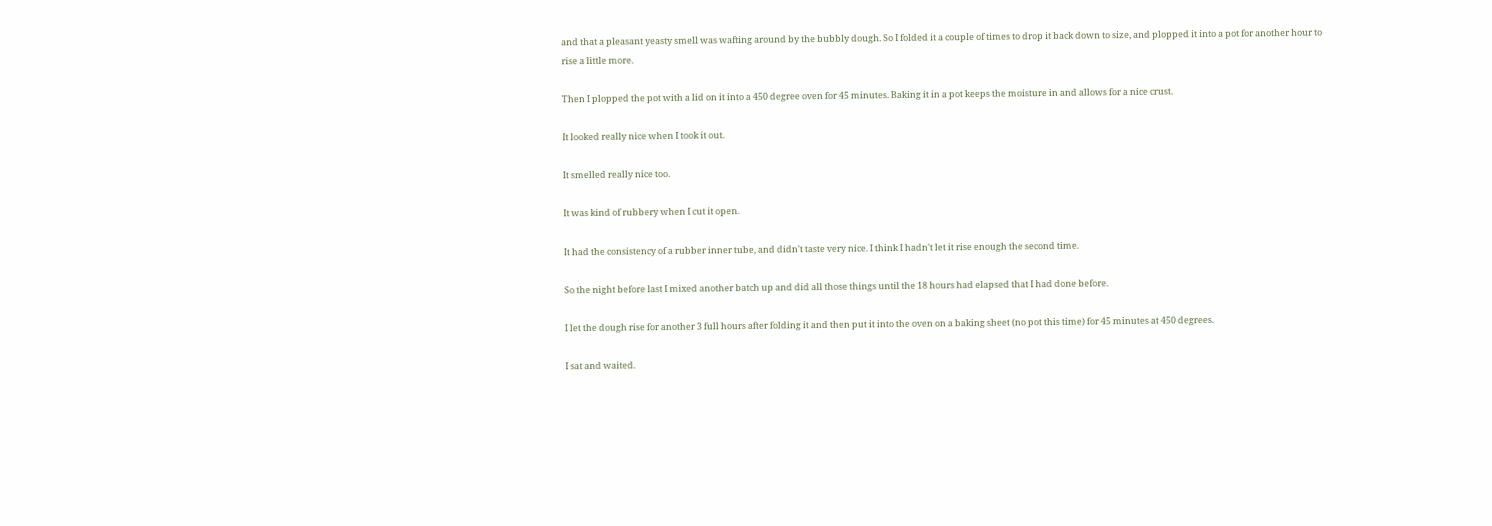and that a pleasant yeasty smell was wafting around by the bubbly dough. So I folded it a couple of times to drop it back down to size, and plopped it into a pot for another hour to rise a little more.

Then I plopped the pot with a lid on it into a 450 degree oven for 45 minutes. Baking it in a pot keeps the moisture in and allows for a nice crust.

It looked really nice when I took it out.

It smelled really nice too.

It was kind of rubbery when I cut it open.

It had the consistency of a rubber inner tube, and didn't taste very nice. I think I hadn't let it rise enough the second time.

So the night before last I mixed another batch up and did all those things until the 18 hours had elapsed that I had done before.

I let the dough rise for another 3 full hours after folding it and then put it into the oven on a baking sheet (no pot this time) for 45 minutes at 450 degrees.

I sat and waited.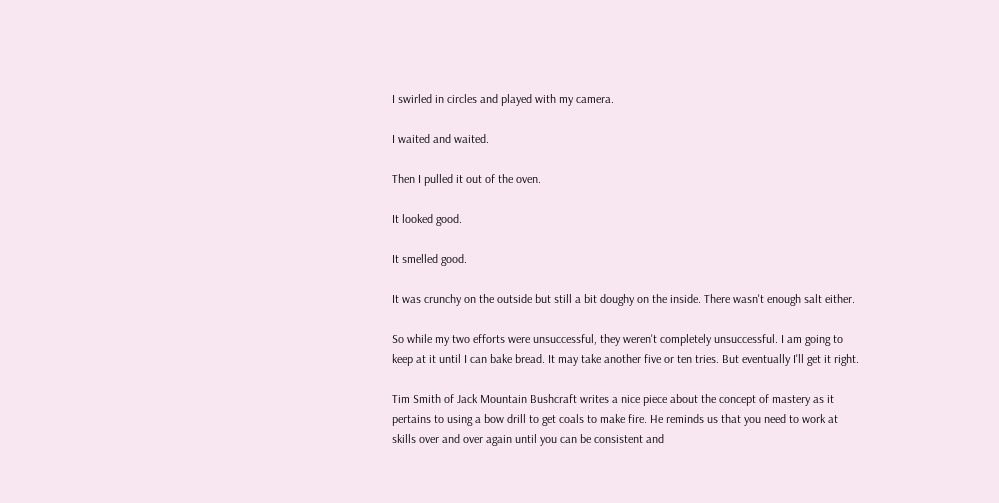I swirled in circles and played with my camera.

I waited and waited.

Then I pulled it out of the oven.

It looked good.

It smelled good.

It was crunchy on the outside but still a bit doughy on the inside. There wasn't enough salt either.

So while my two efforts were unsuccessful, they weren't completely unsuccessful. I am going to keep at it until I can bake bread. It may take another five or ten tries. But eventually I'll get it right.

Tim Smith of Jack Mountain Bushcraft writes a nice piece about the concept of mastery as it pertains to using a bow drill to get coals to make fire. He reminds us that you need to work at skills over and over again until you can be consistent and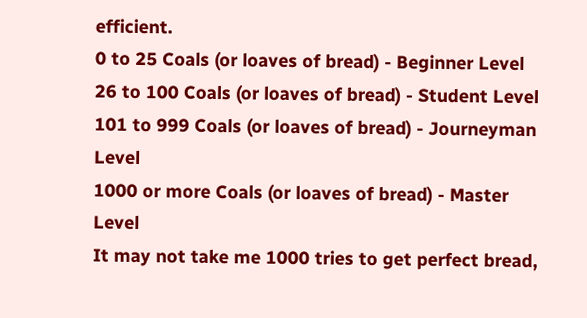efficient.
0 to 25 Coals (or loaves of bread) - Beginner Level
26 to 100 Coals (or loaves of bread) - Student Level
101 to 999 Coals (or loaves of bread) - Journeyman Level
1000 or more Coals (or loaves of bread) - Master Level
It may not take me 1000 tries to get perfect bread,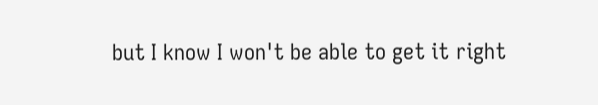but I know I won't be able to get it right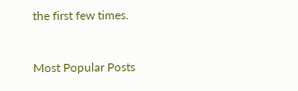the first few times.



Most Popular Posts